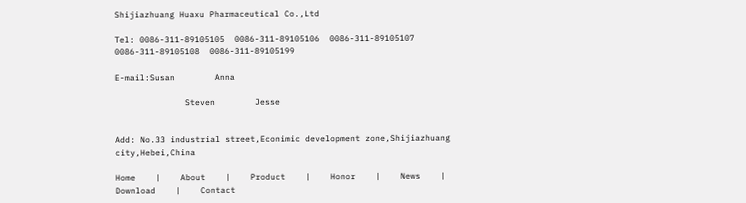Shijiazhuang Huaxu Pharmaceutical Co.,Ltd

Tel: 0086-311-89105105  0086-311-89105106  0086-311-89105107  0086-311-89105108  0086-311-89105199

E-mail:Susan        Anna

              Steven        Jesse


Add: No.33 industrial street,Econimic development zone,Shijiazhuang city,Hebei,China

Home    |    About    |    Product    |    Honor    |    News    |    Download    |    Contact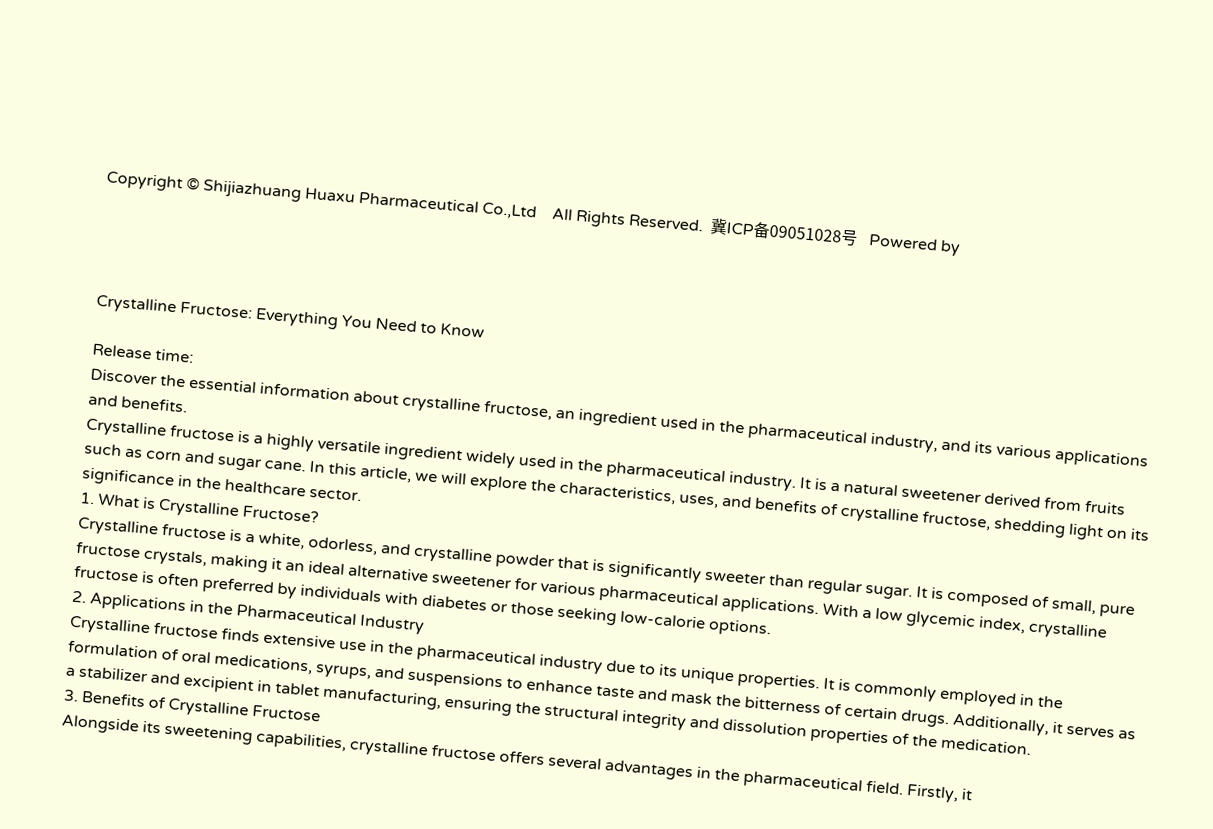Copyright © Shijiazhuang Huaxu Pharmaceutical Co.,Ltd    All Rights Reserved.  冀ICP备09051028号   Powered by




Crystalline Fructose: Everything You Need to Know

Release time:
Discover the essential information about crystalline fructose, an ingredient used in the pharmaceutical industry, and its various applications and benefits.
Crystalline fructose is a highly versatile ingredient widely used in the pharmaceutical industry. It is a natural sweetener derived from fruits such as corn and sugar cane. In this article, we will explore the characteristics, uses, and benefits of crystalline fructose, shedding light on its significance in the healthcare sector.
1. What is Crystalline Fructose?
Crystalline fructose is a white, odorless, and crystalline powder that is significantly sweeter than regular sugar. It is composed of small, pure fructose crystals, making it an ideal alternative sweetener for various pharmaceutical applications. With a low glycemic index, crystalline fructose is often preferred by individuals with diabetes or those seeking low-calorie options.
2. Applications in the Pharmaceutical Industry
Crystalline fructose finds extensive use in the pharmaceutical industry due to its unique properties. It is commonly employed in the formulation of oral medications, syrups, and suspensions to enhance taste and mask the bitterness of certain drugs. Additionally, it serves as a stabilizer and excipient in tablet manufacturing, ensuring the structural integrity and dissolution properties of the medication.
3. Benefits of Crystalline Fructose
Alongside its sweetening capabilities, crystalline fructose offers several advantages in the pharmaceutical field. Firstly, it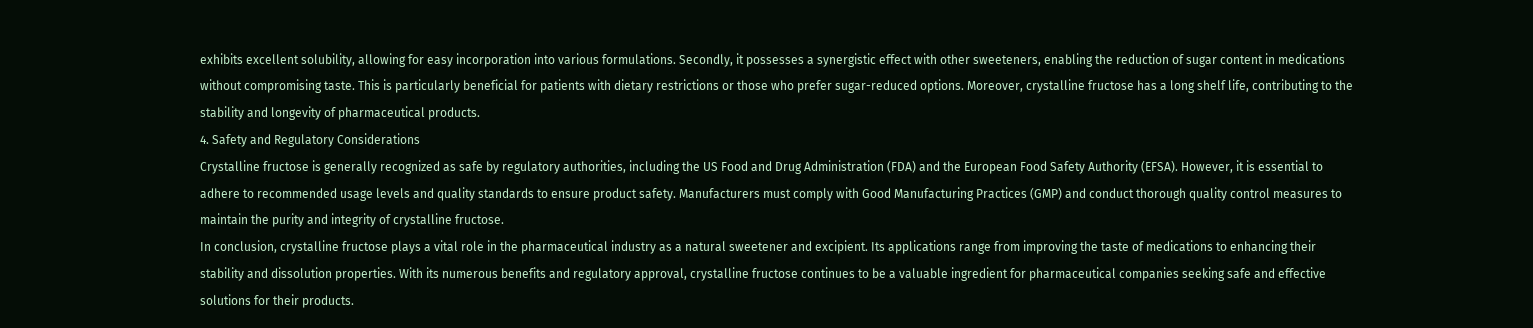exhibits excellent solubility, allowing for easy incorporation into various formulations. Secondly, it possesses a synergistic effect with other sweeteners, enabling the reduction of sugar content in medications without compromising taste. This is particularly beneficial for patients with dietary restrictions or those who prefer sugar-reduced options. Moreover, crystalline fructose has a long shelf life, contributing to the stability and longevity of pharmaceutical products.
4. Safety and Regulatory Considerations
Crystalline fructose is generally recognized as safe by regulatory authorities, including the US Food and Drug Administration (FDA) and the European Food Safety Authority (EFSA). However, it is essential to adhere to recommended usage levels and quality standards to ensure product safety. Manufacturers must comply with Good Manufacturing Practices (GMP) and conduct thorough quality control measures to maintain the purity and integrity of crystalline fructose.
In conclusion, crystalline fructose plays a vital role in the pharmaceutical industry as a natural sweetener and excipient. Its applications range from improving the taste of medications to enhancing their stability and dissolution properties. With its numerous benefits and regulatory approval, crystalline fructose continues to be a valuable ingredient for pharmaceutical companies seeking safe and effective solutions for their products.